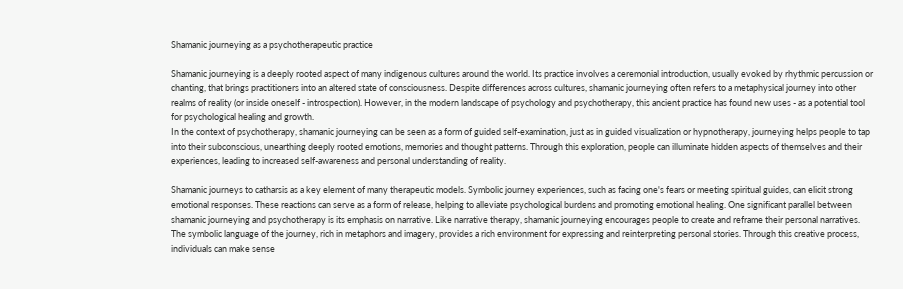Shamanic journeying as a psychotherapeutic practice

Shamanic journeying is a deeply rooted aspect of many indigenous cultures around the world. Its practice involves a ceremonial introduction, usually evoked by rhythmic percussion or chanting, that brings practitioners into an altered state of consciousness. Despite differences across cultures, shamanic journeying often refers to a metaphysical journey into other realms of reality (or inside oneself - introspection). However, in the modern landscape of psychology and psychotherapy, this ancient practice has found new uses - as a potential tool for psychological healing and growth.
In the context of psychotherapy, shamanic journeying can be seen as a form of guided self-examination, just as in guided visualization or hypnotherapy, journeying helps people to tap into their subconscious, unearthing deeply rooted emotions, memories and thought patterns. Through this exploration, people can illuminate hidden aspects of themselves and their experiences, leading to increased self-awareness and personal understanding of reality.

Shamanic journeys to catharsis as a key element of many therapeutic models. Symbolic journey experiences, such as facing one's fears or meeting spiritual guides, can elicit strong emotional responses. These reactions can serve as a form of release, helping to alleviate psychological burdens and promoting emotional healing. One significant parallel between shamanic journeying and psychotherapy is its emphasis on narrative. Like narrative therapy, shamanic journeying encourages people to create and reframe their personal narratives. The symbolic language of the journey, rich in metaphors and imagery, provides a rich environment for expressing and reinterpreting personal stories. Through this creative process, individuals can make sense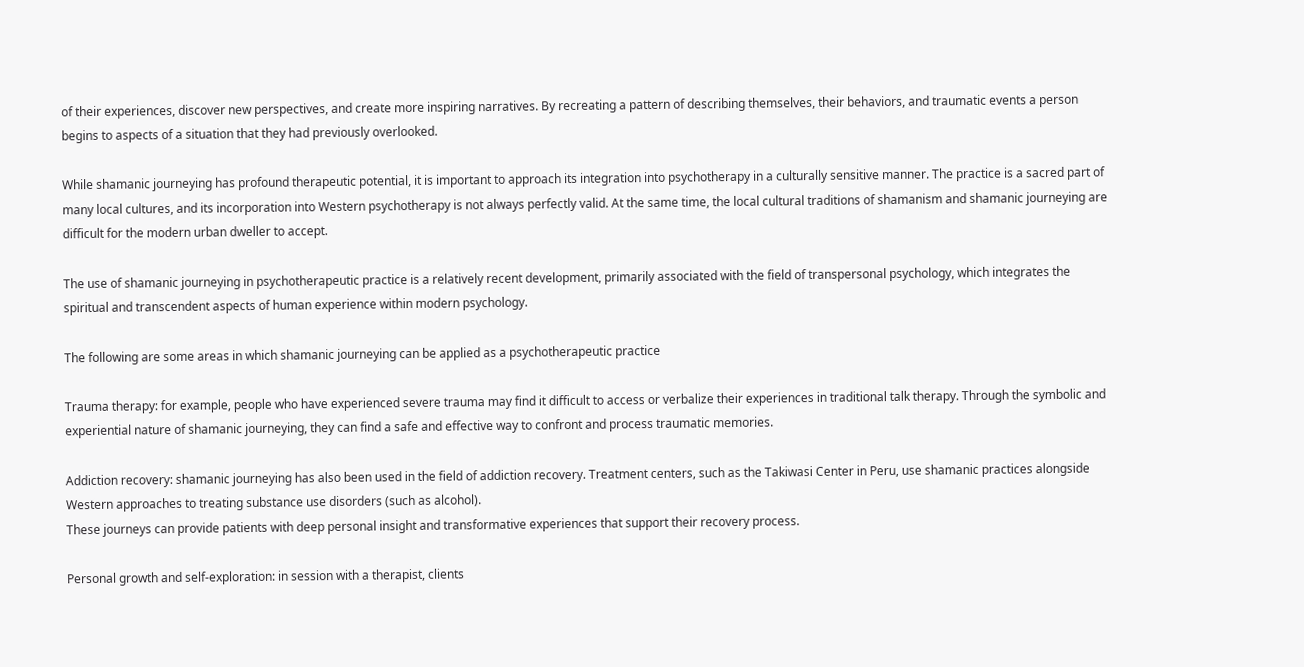of their experiences, discover new perspectives, and create more inspiring narratives. By recreating a pattern of describing themselves, their behaviors, and traumatic events a person begins to aspects of a situation that they had previously overlooked.

While shamanic journeying has profound therapeutic potential, it is important to approach its integration into psychotherapy in a culturally sensitive manner. The practice is a sacred part of many local cultures, and its incorporation into Western psychotherapy is not always perfectly valid. At the same time, the local cultural traditions of shamanism and shamanic journeying are difficult for the modern urban dweller to accept.

The use of shamanic journeying in psychotherapeutic practice is a relatively recent development, primarily associated with the field of transpersonal psychology, which integrates the spiritual and transcendent aspects of human experience within modern psychology.

The following are some areas in which shamanic journeying can be applied as a psychotherapeutic practice

Trauma therapy: for example, people who have experienced severe trauma may find it difficult to access or verbalize their experiences in traditional talk therapy. Through the symbolic and experiential nature of shamanic journeying, they can find a safe and effective way to confront and process traumatic memories.

Addiction recovery: shamanic journeying has also been used in the field of addiction recovery. Treatment centers, such as the Takiwasi Center in Peru, use shamanic practices alongside Western approaches to treating substance use disorders (such as alcohol).
These journeys can provide patients with deep personal insight and transformative experiences that support their recovery process.

Personal growth and self-exploration: in session with a therapist, clients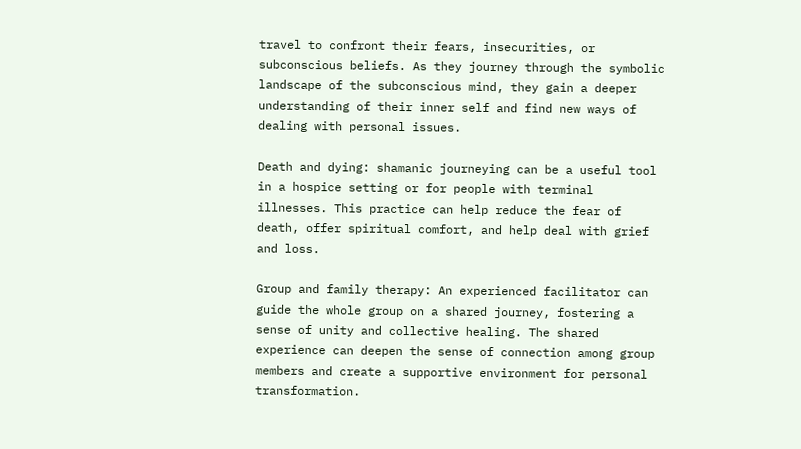travel to confront their fears, insecurities, or subconscious beliefs. As they journey through the symbolic landscape of the subconscious mind, they gain a deeper understanding of their inner self and find new ways of dealing with personal issues.

Death and dying: shamanic journeying can be a useful tool in a hospice setting or for people with terminal illnesses. This practice can help reduce the fear of death, offer spiritual comfort, and help deal with grief and loss.

Group and family therapy: An experienced facilitator can guide the whole group on a shared journey, fostering a sense of unity and collective healing. The shared experience can deepen the sense of connection among group members and create a supportive environment for personal transformation.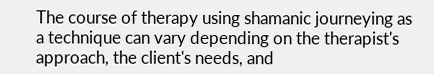The course of therapy using shamanic journeying as a technique can vary depending on the therapist's approach, the client's needs, and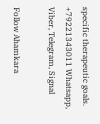specific therapeutic goals.
+79221343011 Whatsapp, Viber, Telegram, Signal

Follow Ahamkara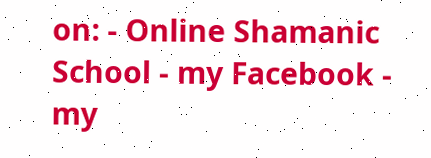on: - Online Shamanic School - my Facebook - my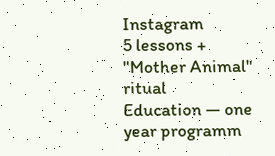Instagram
5 lessons + "Mother Animal" ritual
Education — one year programm